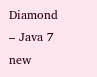Diamond – Java 7 new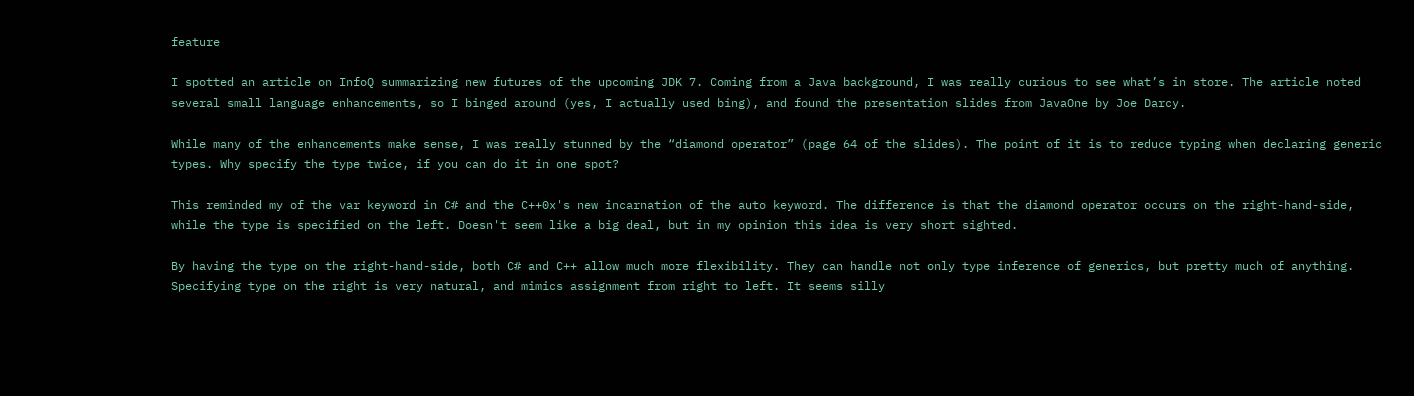feature

I spotted an article on InfoQ summarizing new futures of the upcoming JDK 7. Coming from a Java background, I was really curious to see what’s in store. The article noted several small language enhancements, so I binged around (yes, I actually used bing), and found the presentation slides from JavaOne by Joe Darcy.

While many of the enhancements make sense, I was really stunned by the “diamond operator” (page 64 of the slides). The point of it is to reduce typing when declaring generic types. Why specify the type twice, if you can do it in one spot?

This reminded my of the var keyword in C# and the C++0x's new incarnation of the auto keyword. The difference is that the diamond operator occurs on the right-hand-side, while the type is specified on the left. Doesn't seem like a big deal, but in my opinion this idea is very short sighted.

By having the type on the right-hand-side, both C# and C++ allow much more flexibility. They can handle not only type inference of generics, but pretty much of anything. Specifying type on the right is very natural, and mimics assignment from right to left. It seems silly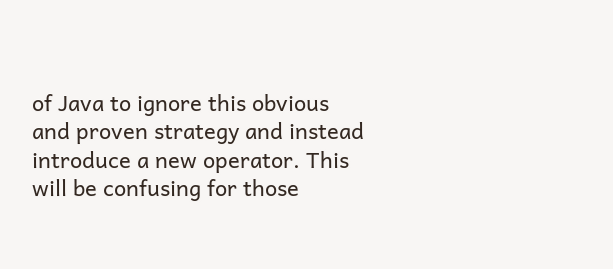of Java to ignore this obvious and proven strategy and instead introduce a new operator. This will be confusing for those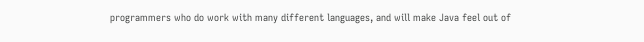programmers who do work with many different languages, and will make Java feel out of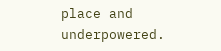place and underpowered.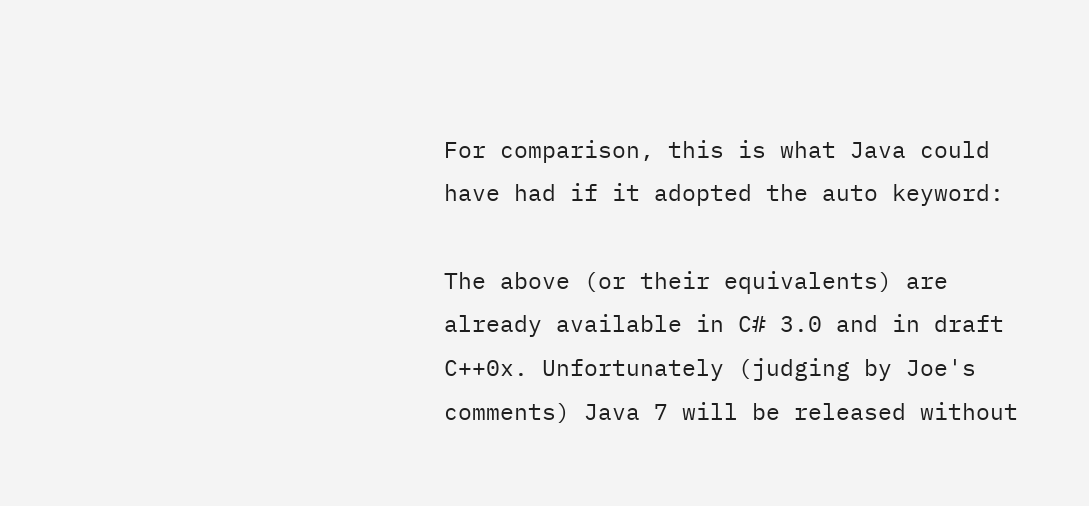For comparison, this is what Java could have had if it adopted the auto keyword:

The above (or their equivalents) are already available in C# 3.0 and in draft C++0x. Unfortunately (judging by Joe's comments) Java 7 will be released without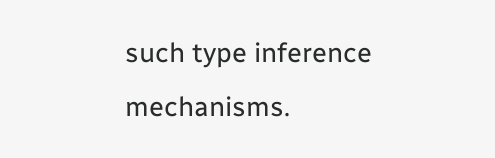such type inference mechanisms.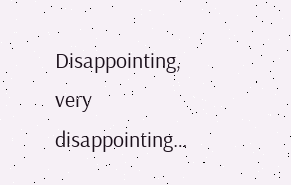Disappointing, very disappointing…